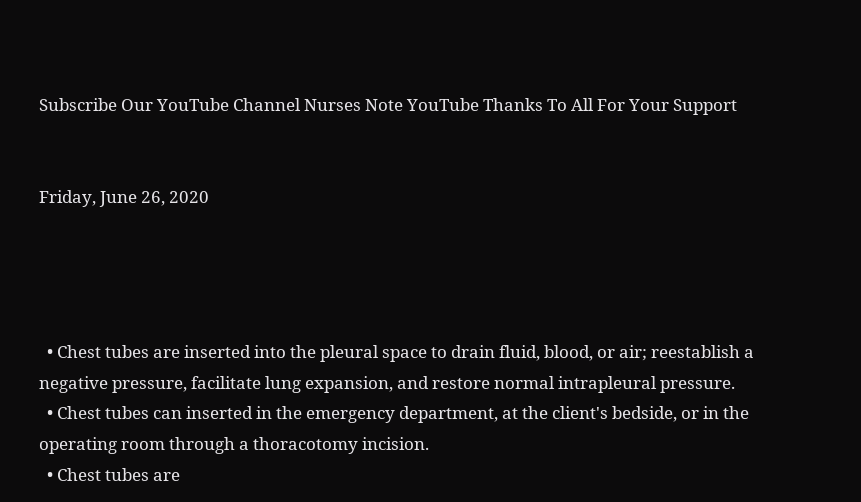Subscribe Our YouTube Channel Nurses Note YouTube Thanks To All For Your Support


Friday, June 26, 2020




  • Chest tubes are inserted into the pleural space to drain fluid, blood, or air; reestablish a negative pressure, facilitate lung expansion, and restore normal intrapleural pressure.
  • Chest tubes can inserted in the emergency department, at the client's bedside, or in the operating room through a thoracotomy incision.
  • Chest tubes are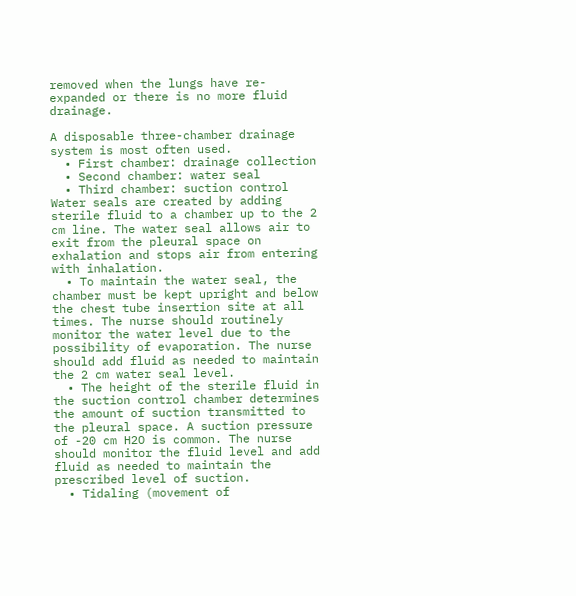removed when the lungs have re-expanded or there is no more fluid drainage.

A disposable three-chamber drainage system is most often used.
  • First chamber: drainage collection
  • Second chamber: water seal
  • Third chamber: suction control
Water seals are created by adding sterile fluid to a chamber up to the 2 cm line. The water seal allows air to exit from the pleural space on exhalation and stops air from entering with inhalation.
  • To maintain the water seal, the chamber must be kept upright and below the chest tube insertion site at all times. The nurse should routinely monitor the water level due to the possibility of evaporation. The nurse should add fluid as needed to maintain the 2 cm water seal level.
  • The height of the sterile fluid in the suction control chamber determines the amount of suction transmitted to the pleural space. A suction pressure of -20 cm H2O is common. The nurse should monitor the fluid level and add fluid as needed to maintain the prescribed level of suction.
  • Tidaling (movement of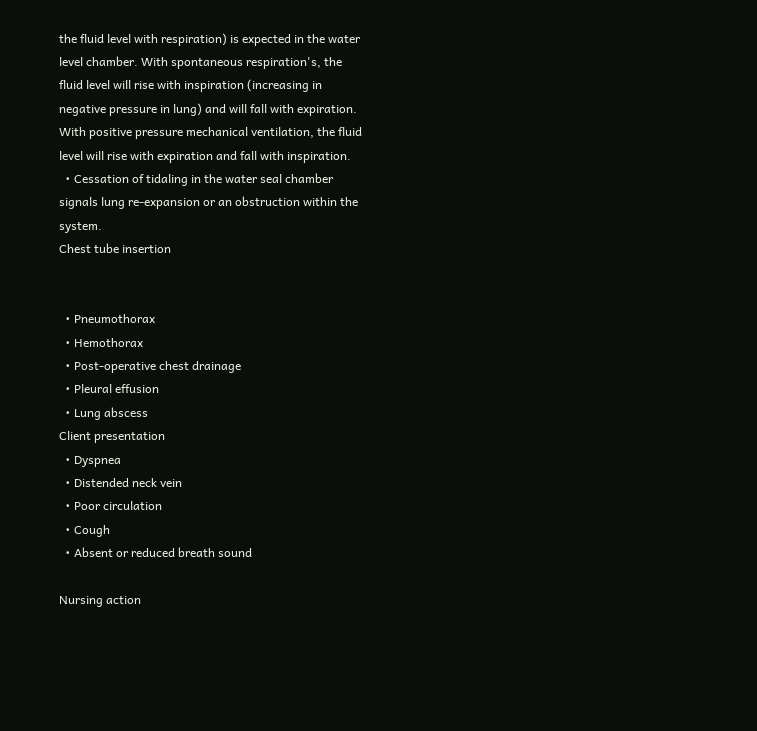the fluid level with respiration) is expected in the water level chamber. With spontaneous respiration's, the fluid level will rise with inspiration (increasing in negative pressure in lung) and will fall with expiration. With positive pressure mechanical ventilation, the fluid level will rise with expiration and fall with inspiration.
  • Cessation of tidaling in the water seal chamber signals lung re-expansion or an obstruction within the system.
Chest tube insertion


  • Pneumothorax
  • Hemothorax
  • Post-operative chest drainage
  • Pleural effusion
  • Lung abscess
Client presentation
  • Dyspnea
  • Distended neck vein
  • Poor circulation
  • Cough
  • Absent or reduced breath sound

Nursing action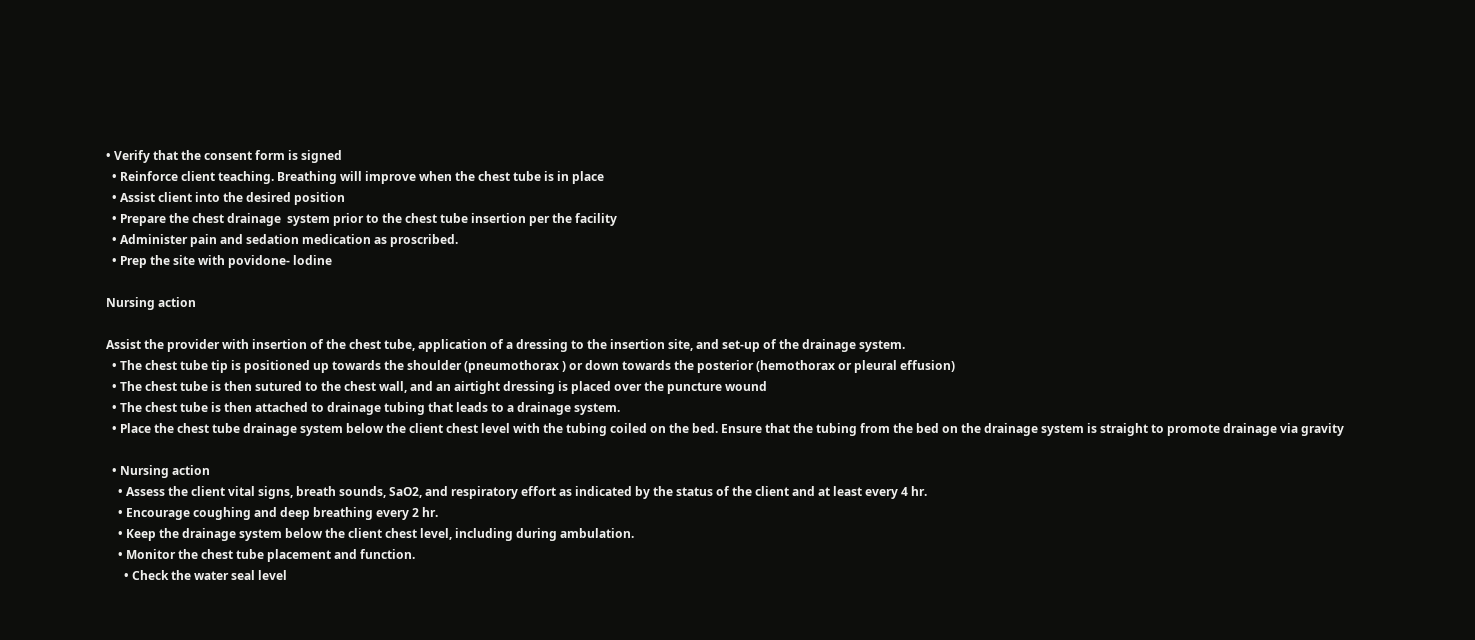• Verify that the consent form is signed
  • Reinforce client teaching. Breathing will improve when the chest tube is in place
  • Assist client into the desired position
  • Prepare the chest drainage  system prior to the chest tube insertion per the facility
  • Administer pain and sedation medication as proscribed.
  • Prep the site with povidone- lodine

Nursing action

Assist the provider with insertion of the chest tube, application of a dressing to the insertion site, and set-up of the drainage system.
  • The chest tube tip is positioned up towards the shoulder (pneumothorax ) or down towards the posterior (hemothorax or pleural effusion)
  • The chest tube is then sutured to the chest wall, and an airtight dressing is placed over the puncture wound
  • The chest tube is then attached to drainage tubing that leads to a drainage system.
  • Place the chest tube drainage system below the client chest level with the tubing coiled on the bed. Ensure that the tubing from the bed on the drainage system is straight to promote drainage via gravity

  • Nursing action
    • Assess the client vital signs, breath sounds, SaO2, and respiratory effort as indicated by the status of the client and at least every 4 hr.
    • Encourage coughing and deep breathing every 2 hr.
    • Keep the drainage system below the client chest level, including during ambulation.
    • Monitor the chest tube placement and function.
      • Check the water seal level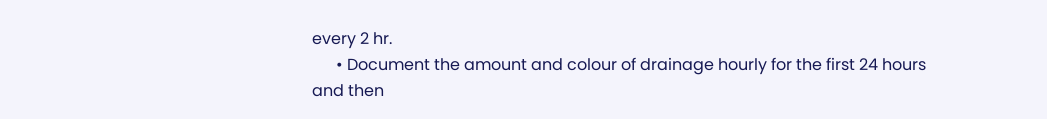every 2 hr.
      • Document the amount and colour of drainage hourly for the first 24 hours and then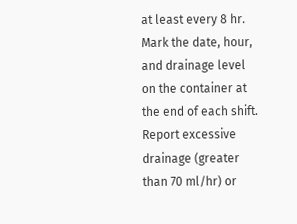at least every 8 hr. Mark the date, hour, and drainage level on the container at the end of each shift. Report excessive drainage (greater than 70 ml/hr) or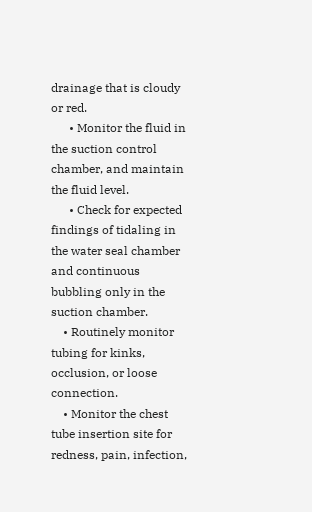drainage that is cloudy or red.
      • Monitor the fluid in the suction control chamber, and maintain the fluid level.
      • Check for expected findings of tidaling in the water seal chamber and continuous bubbling only in the suction chamber.
    • Routinely monitor tubing for kinks, occlusion, or loose connection.
    • Monitor the chest tube insertion site for redness, pain, infection,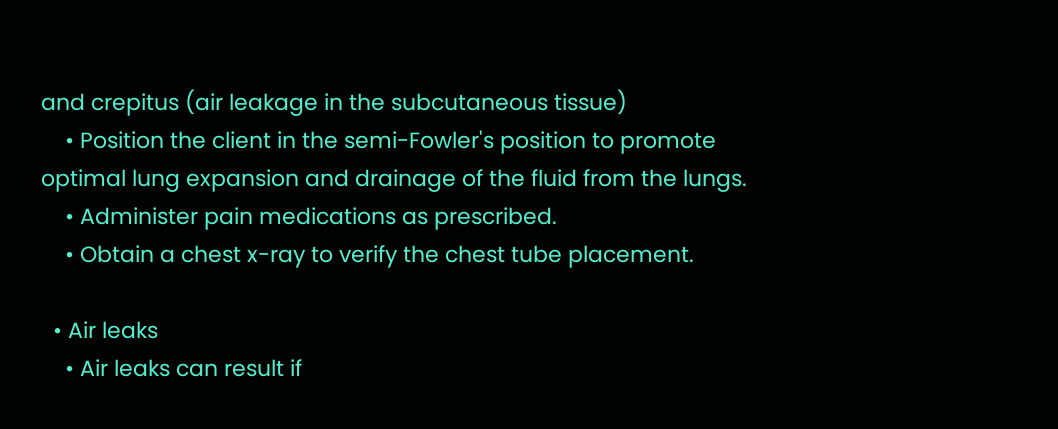and crepitus (air leakage in the subcutaneous tissue)
    • Position the client in the semi-Fowler's position to promote optimal lung expansion and drainage of the fluid from the lungs.
    • Administer pain medications as prescribed.
    • Obtain a chest x-ray to verify the chest tube placement.

  • Air leaks
    • Air leaks can result if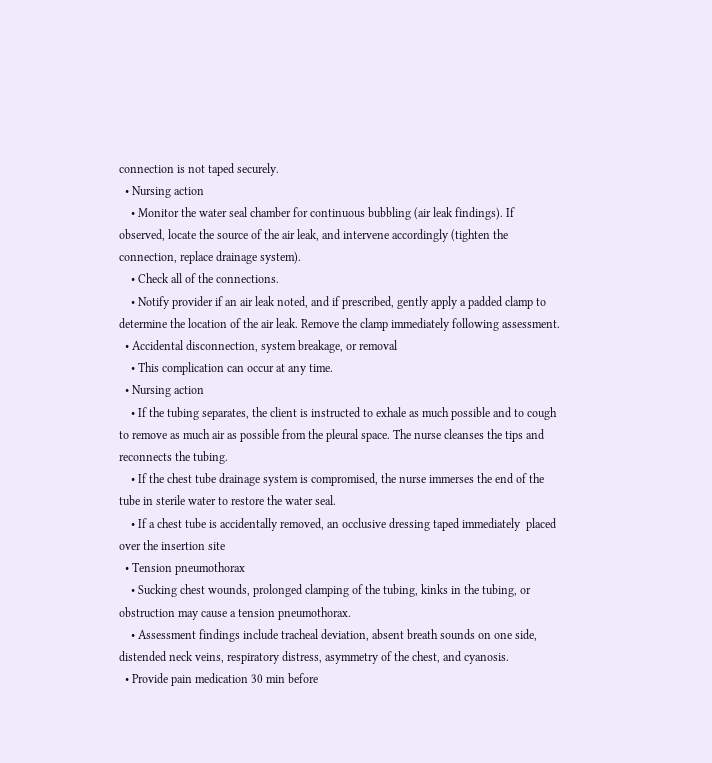connection is not taped securely.
  • Nursing action
    • Monitor the water seal chamber for continuous bubbling (air leak findings). If observed, locate the source of the air leak, and intervene accordingly (tighten the connection, replace drainage system).
    • Check all of the connections.
    • Notify provider if an air leak noted, and if prescribed, gently apply a padded clamp to determine the location of the air leak. Remove the clamp immediately following assessment.
  • Accidental disconnection, system breakage, or removal
    • This complication can occur at any time.
  • Nursing action
    • If the tubing separates, the client is instructed to exhale as much possible and to cough to remove as much air as possible from the pleural space. The nurse cleanses the tips and reconnects the tubing.
    • If the chest tube drainage system is compromised, the nurse immerses the end of the tube in sterile water to restore the water seal.
    • If a chest tube is accidentally removed, an occlusive dressing taped immediately  placed over the insertion site
  • Tension pneumothorax
    • Sucking chest wounds, prolonged clamping of the tubing, kinks in the tubing, or obstruction may cause a tension pneumothorax.
    • Assessment findings include tracheal deviation, absent breath sounds on one side, distended neck veins, respiratory distress, asymmetry of the chest, and cyanosis.
  • Provide pain medication 30 min before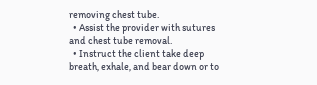removing chest tube.
  • Assist the provider with sutures and chest tube removal.
  • Instruct the client take deep breath, exhale, and bear down or to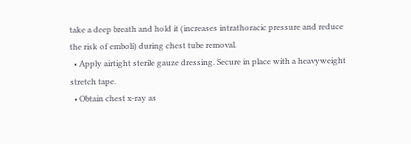take a deep breath and hold it (increases intrathoracic pressure and reduce the risk of emboli) during chest tube removal.
  • Apply airtight sterile gauze dressing. Secure in place with a heavyweight stretch tape.
  • Obtain chest x-ray as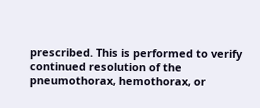prescribed. This is performed to verify continued resolution of the pneumothorax, hemothorax, or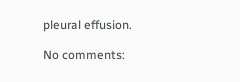pleural effusion.

No comments: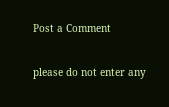Post a Comment

please do not enter any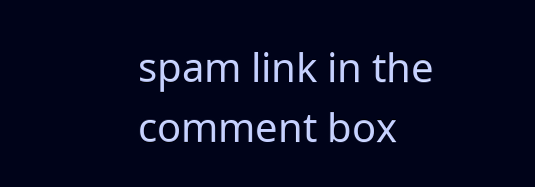spam link in the comment box